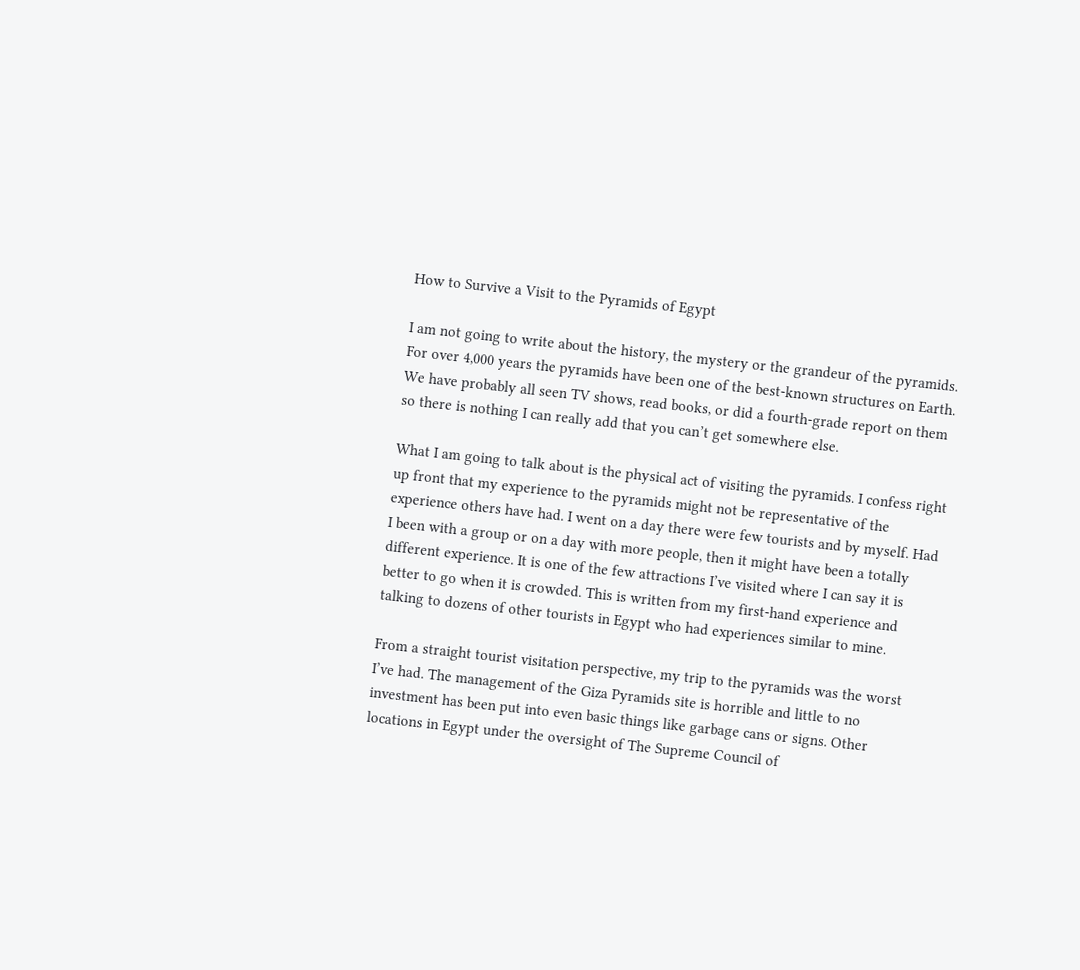How to Survive a Visit to the Pyramids of Egypt

I am not going to write about the history, the mystery or the grandeur of the pyramids. For over 4,000 years the pyramids have been one of the best-known structures on Earth. We have probably all seen TV shows, read books, or did a fourth-grade report on them so there is nothing I can really add that you can’t get somewhere else.

What I am going to talk about is the physical act of visiting the pyramids. I confess right up front that my experience to the pyramids might not be representative of the experience others have had. I went on a day there were few tourists and by myself. Had I been with a group or on a day with more people, then it might have been a totally different experience. It is one of the few attractions I’ve visited where I can say it is better to go when it is crowded. This is written from my first-hand experience and talking to dozens of other tourists in Egypt who had experiences similar to mine.

From a straight tourist visitation perspective, my trip to the pyramids was the worst I’ve had. The management of the Giza Pyramids site is horrible and little to no investment has been put into even basic things like garbage cans or signs. Other locations in Egypt under the oversight of The Supreme Council of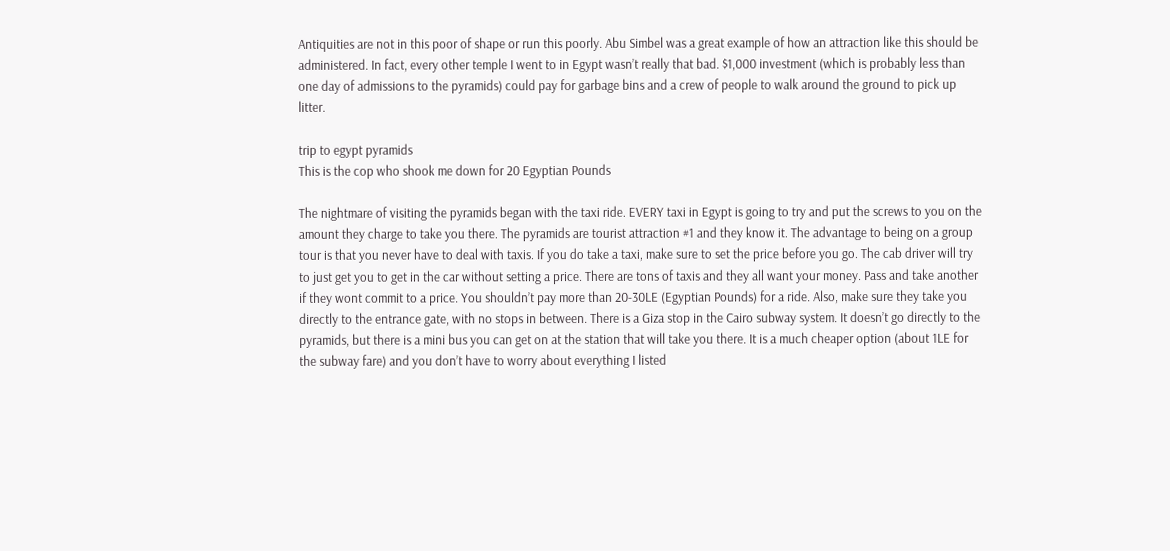Antiquities are not in this poor of shape or run this poorly. Abu Simbel was a great example of how an attraction like this should be administered. In fact, every other temple I went to in Egypt wasn’t really that bad. $1,000 investment (which is probably less than one day of admissions to the pyramids) could pay for garbage bins and a crew of people to walk around the ground to pick up litter.

trip to egypt pyramids
This is the cop who shook me down for 20 Egyptian Pounds

The nightmare of visiting the pyramids began with the taxi ride. EVERY taxi in Egypt is going to try and put the screws to you on the amount they charge to take you there. The pyramids are tourist attraction #1 and they know it. The advantage to being on a group tour is that you never have to deal with taxis. If you do take a taxi, make sure to set the price before you go. The cab driver will try to just get you to get in the car without setting a price. There are tons of taxis and they all want your money. Pass and take another if they wont commit to a price. You shouldn’t pay more than 20-30LE (Egyptian Pounds) for a ride. Also, make sure they take you directly to the entrance gate, with no stops in between. There is a Giza stop in the Cairo subway system. It doesn’t go directly to the pyramids, but there is a mini bus you can get on at the station that will take you there. It is a much cheaper option (about 1LE for the subway fare) and you don’t have to worry about everything I listed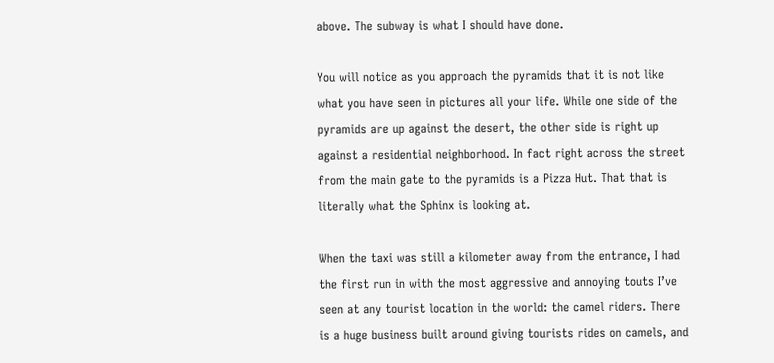above. The subway is what I should have done.

You will notice as you approach the pyramids that it is not like what you have seen in pictures all your life. While one side of the pyramids are up against the desert, the other side is right up against a residential neighborhood. In fact right across the street from the main gate to the pyramids is a Pizza Hut. That that is literally what the Sphinx is looking at.

When the taxi was still a kilometer away from the entrance, I had the first run in with the most aggressive and annoying touts I’ve seen at any tourist location in the world: the camel riders. There is a huge business built around giving tourists rides on camels, and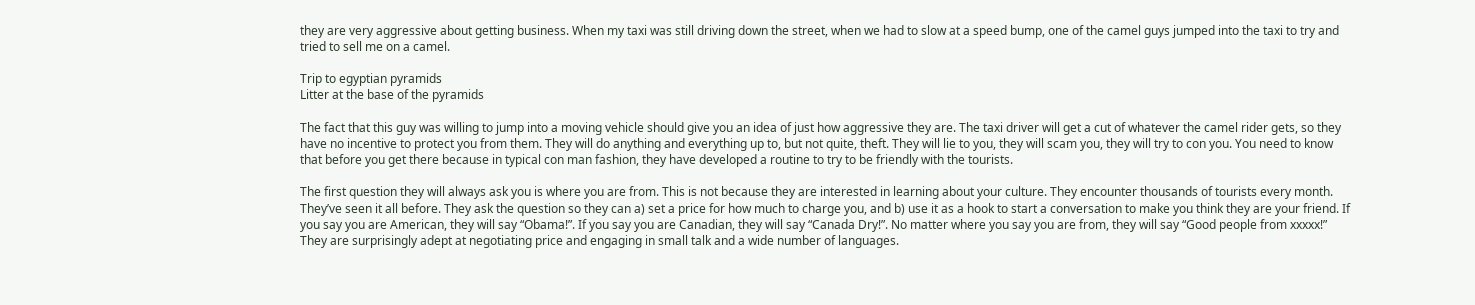they are very aggressive about getting business. When my taxi was still driving down the street, when we had to slow at a speed bump, one of the camel guys jumped into the taxi to try and tried to sell me on a camel.

Trip to egyptian pyramids
Litter at the base of the pyramids

The fact that this guy was willing to jump into a moving vehicle should give you an idea of just how aggressive they are. The taxi driver will get a cut of whatever the camel rider gets, so they have no incentive to protect you from them. They will do anything and everything up to, but not quite, theft. They will lie to you, they will scam you, they will try to con you. You need to know that before you get there because in typical con man fashion, they have developed a routine to try to be friendly with the tourists.

The first question they will always ask you is where you are from. This is not because they are interested in learning about your culture. They encounter thousands of tourists every month. They’ve seen it all before. They ask the question so they can a) set a price for how much to charge you, and b) use it as a hook to start a conversation to make you think they are your friend. If you say you are American, they will say “Obama!”. If you say you are Canadian, they will say “Canada Dry!”. No matter where you say you are from, they will say “Good people from xxxxx!” They are surprisingly adept at negotiating price and engaging in small talk and a wide number of languages.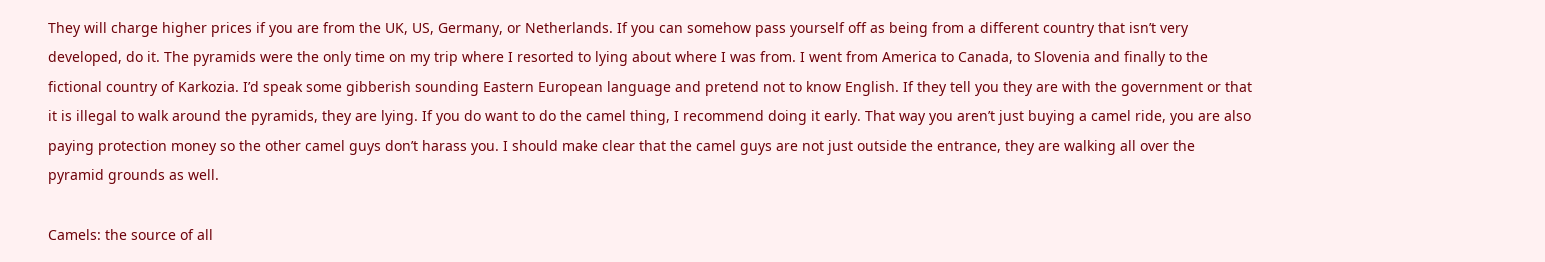They will charge higher prices if you are from the UK, US, Germany, or Netherlands. If you can somehow pass yourself off as being from a different country that isn’t very developed, do it. The pyramids were the only time on my trip where I resorted to lying about where I was from. I went from America to Canada, to Slovenia and finally to the fictional country of Karkozia. I’d speak some gibberish sounding Eastern European language and pretend not to know English. If they tell you they are with the government or that it is illegal to walk around the pyramids, they are lying. If you do want to do the camel thing, I recommend doing it early. That way you aren’t just buying a camel ride, you are also paying protection money so the other camel guys don’t harass you. I should make clear that the camel guys are not just outside the entrance, they are walking all over the pyramid grounds as well.

Camels: the source of all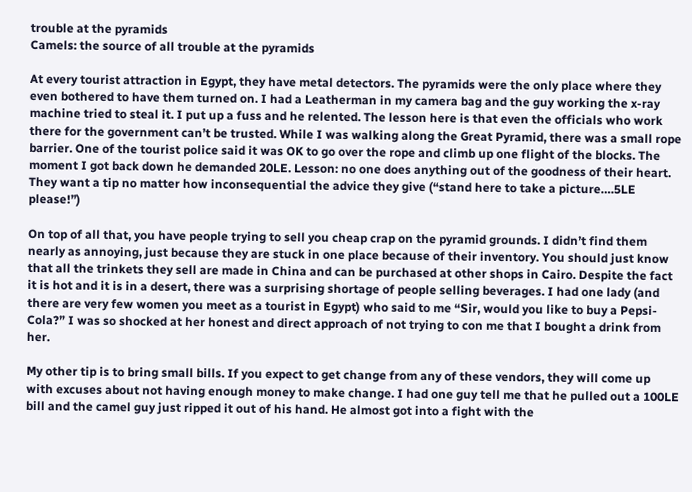trouble at the pyramids
Camels: the source of all trouble at the pyramids

At every tourist attraction in Egypt, they have metal detectors. The pyramids were the only place where they even bothered to have them turned on. I had a Leatherman in my camera bag and the guy working the x-ray machine tried to steal it. I put up a fuss and he relented. The lesson here is that even the officials who work there for the government can’t be trusted. While I was walking along the Great Pyramid, there was a small rope barrier. One of the tourist police said it was OK to go over the rope and climb up one flight of the blocks. The moment I got back down he demanded 20LE. Lesson: no one does anything out of the goodness of their heart. They want a tip no matter how inconsequential the advice they give (“stand here to take a picture….5LE please!”)

On top of all that, you have people trying to sell you cheap crap on the pyramid grounds. I didn’t find them nearly as annoying, just because they are stuck in one place because of their inventory. You should just know that all the trinkets they sell are made in China and can be purchased at other shops in Cairo. Despite the fact it is hot and it is in a desert, there was a surprising shortage of people selling beverages. I had one lady (and there are very few women you meet as a tourist in Egypt) who said to me “Sir, would you like to buy a Pepsi-Cola?” I was so shocked at her honest and direct approach of not trying to con me that I bought a drink from her.

My other tip is to bring small bills. If you expect to get change from any of these vendors, they will come up with excuses about not having enough money to make change. I had one guy tell me that he pulled out a 100LE bill and the camel guy just ripped it out of his hand. He almost got into a fight with the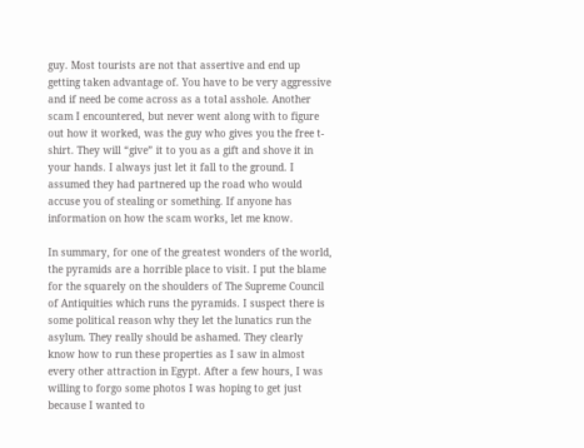guy. Most tourists are not that assertive and end up getting taken advantage of. You have to be very aggressive and if need be come across as a total asshole. Another scam I encountered, but never went along with to figure out how it worked, was the guy who gives you the free t-shirt. They will “give” it to you as a gift and shove it in your hands. I always just let it fall to the ground. I assumed they had partnered up the road who would accuse you of stealing or something. If anyone has information on how the scam works, let me know.

In summary, for one of the greatest wonders of the world, the pyramids are a horrible place to visit. I put the blame for the squarely on the shoulders of The Supreme Council of Antiquities which runs the pyramids. I suspect there is some political reason why they let the lunatics run the asylum. They really should be ashamed. They clearly know how to run these properties as I saw in almost every other attraction in Egypt. After a few hours, I was willing to forgo some photos I was hoping to get just because I wanted to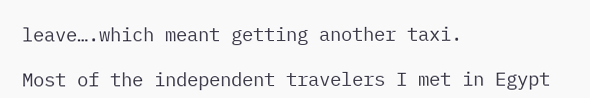leave….which meant getting another taxi.

Most of the independent travelers I met in Egypt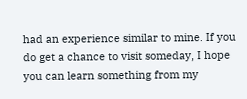had an experience similar to mine. If you do get a chance to visit someday, I hope you can learn something from my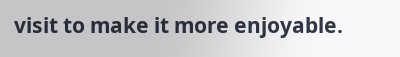visit to make it more enjoyable.